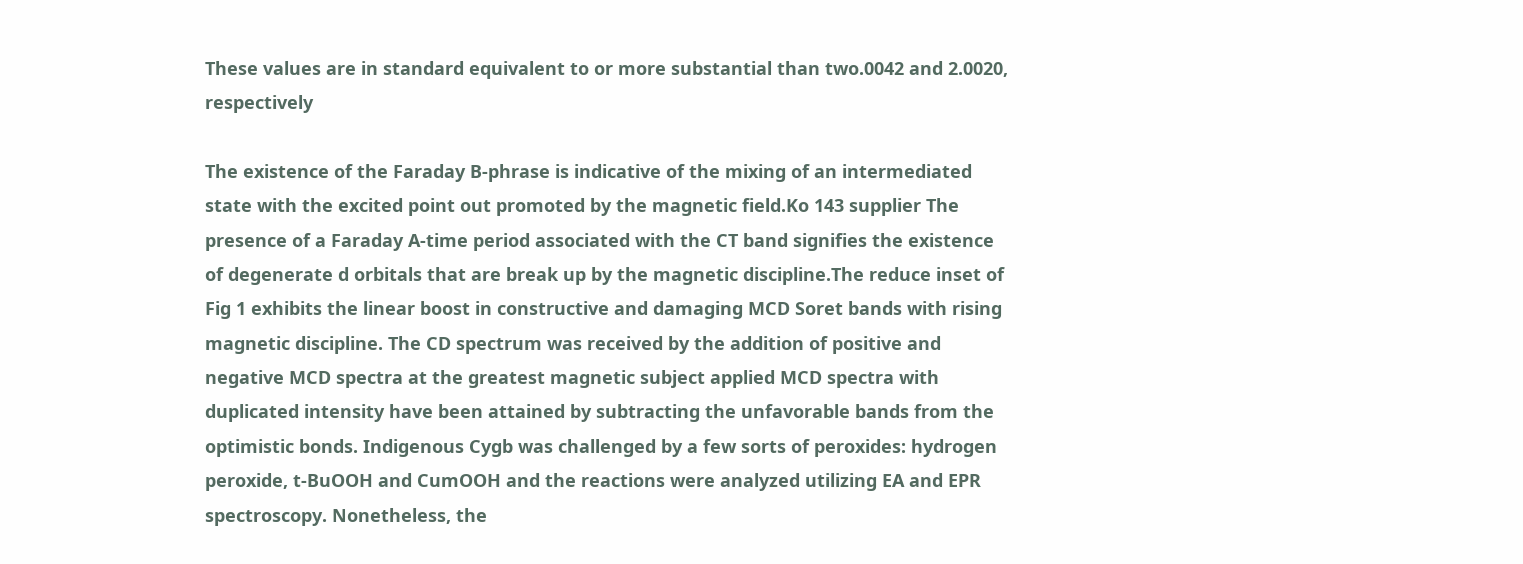These values are in standard equivalent to or more substantial than two.0042 and 2.0020, respectively

The existence of the Faraday B-phrase is indicative of the mixing of an intermediated state with the excited point out promoted by the magnetic field.Ko 143 supplier The presence of a Faraday A-time period associated with the CT band signifies the existence of degenerate d orbitals that are break up by the magnetic discipline.The reduce inset of Fig 1 exhibits the linear boost in constructive and damaging MCD Soret bands with rising magnetic discipline. The CD spectrum was received by the addition of positive and negative MCD spectra at the greatest magnetic subject applied MCD spectra with duplicated intensity have been attained by subtracting the unfavorable bands from the optimistic bonds. Indigenous Cygb was challenged by a few sorts of peroxides: hydrogen peroxide, t-BuOOH and CumOOH and the reactions were analyzed utilizing EA and EPR spectroscopy. Nonetheless, the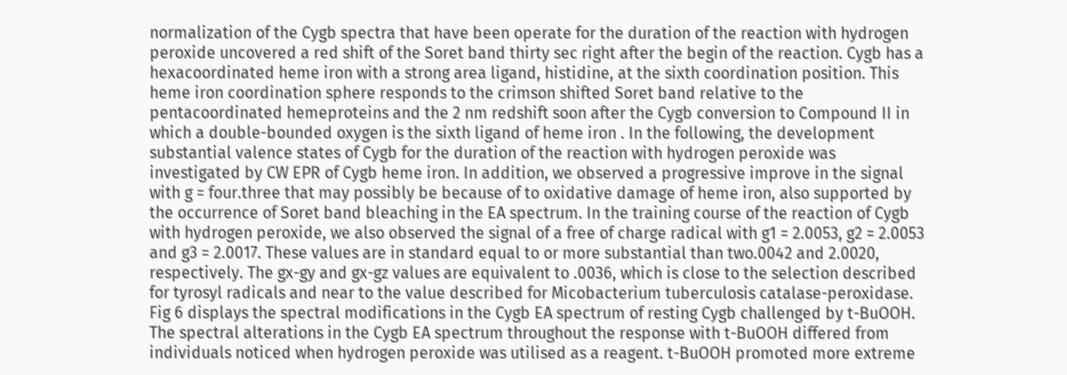normalization of the Cygb spectra that have been operate for the duration of the reaction with hydrogen peroxide uncovered a red shift of the Soret band thirty sec right after the begin of the reaction. Cygb has a hexacoordinated heme iron with a strong area ligand, histidine, at the sixth coordination position. This heme iron coordination sphere responds to the crimson shifted Soret band relative to the pentacoordinated hemeproteins and the 2 nm redshift soon after the Cygb conversion to Compound II in which a double-bounded oxygen is the sixth ligand of heme iron . In the following, the development substantial valence states of Cygb for the duration of the reaction with hydrogen peroxide was investigated by CW EPR of Cygb heme iron. In addition, we observed a progressive improve in the signal with g = four.three that may possibly be because of to oxidative damage of heme iron, also supported by the occurrence of Soret band bleaching in the EA spectrum. In the training course of the reaction of Cygb with hydrogen peroxide, we also observed the signal of a free of charge radical with g1 = 2.0053, g2 = 2.0053 and g3 = 2.0017. These values are in standard equal to or more substantial than two.0042 and 2.0020, respectively. The gx-gy and gx-gz values are equivalent to .0036, which is close to the selection described for tyrosyl radicals and near to the value described for Micobacterium tuberculosis catalase-peroxidase. Fig 6 displays the spectral modifications in the Cygb EA spectrum of resting Cygb challenged by t-BuOOH. The spectral alterations in the Cygb EA spectrum throughout the response with t-BuOOH differed from individuals noticed when hydrogen peroxide was utilised as a reagent. t-BuOOH promoted more extreme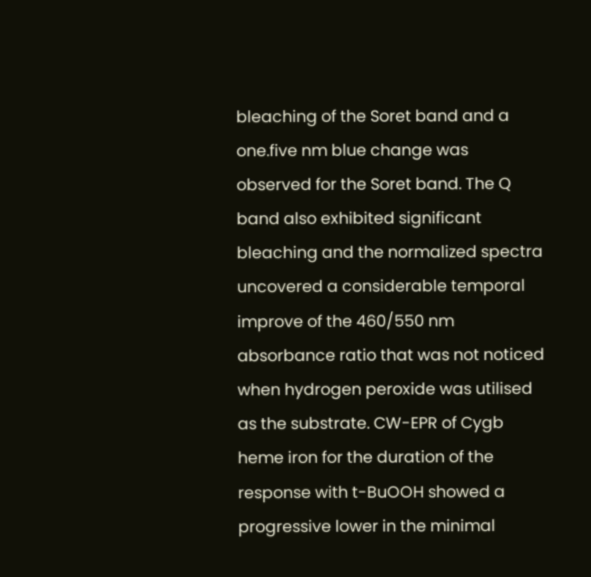bleaching of the Soret band and a one.five nm blue change was observed for the Soret band. The Q band also exhibited significant bleaching and the normalized spectra uncovered a considerable temporal improve of the 460/550 nm absorbance ratio that was not noticed when hydrogen peroxide was utilised as the substrate. CW-EPR of Cygb heme iron for the duration of the response with t-BuOOH showed a progressive lower in the minimal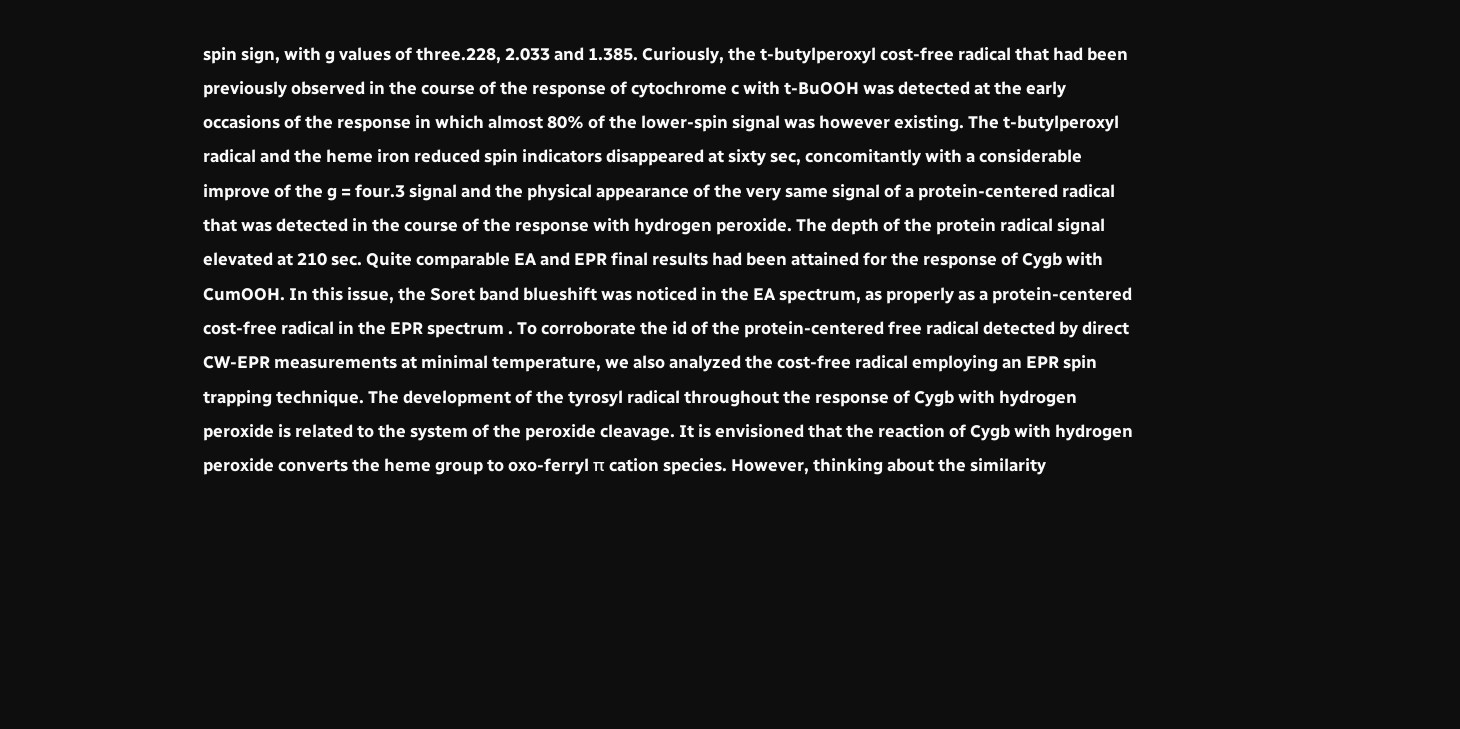spin sign, with g values of three.228, 2.033 and 1.385. Curiously, the t-butylperoxyl cost-free radical that had been previously observed in the course of the response of cytochrome c with t-BuOOH was detected at the early occasions of the response in which almost 80% of the lower-spin signal was however existing. The t-butylperoxyl radical and the heme iron reduced spin indicators disappeared at sixty sec, concomitantly with a considerable improve of the g = four.3 signal and the physical appearance of the very same signal of a protein-centered radical that was detected in the course of the response with hydrogen peroxide. The depth of the protein radical signal elevated at 210 sec. Quite comparable EA and EPR final results had been attained for the response of Cygb with CumOOH. In this issue, the Soret band blueshift was noticed in the EA spectrum, as properly as a protein-centered cost-free radical in the EPR spectrum . To corroborate the id of the protein-centered free radical detected by direct CW-EPR measurements at minimal temperature, we also analyzed the cost-free radical employing an EPR spin trapping technique. The development of the tyrosyl radical throughout the response of Cygb with hydrogen peroxide is related to the system of the peroxide cleavage. It is envisioned that the reaction of Cygb with hydrogen peroxide converts the heme group to oxo-ferryl π cation species. However, thinking about the similarity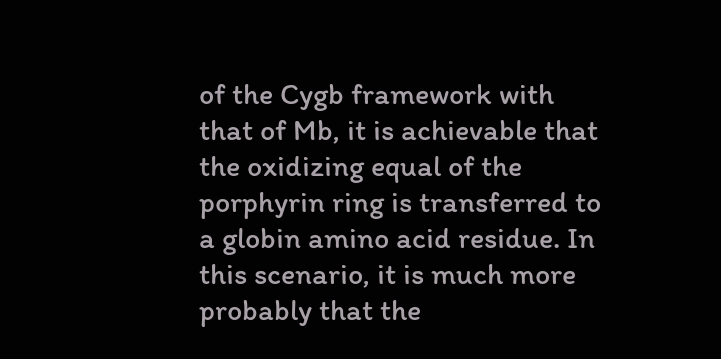of the Cygb framework with that of Mb, it is achievable that the oxidizing equal of the porphyrin ring is transferred to a globin amino acid residue. In this scenario, it is much more probably that the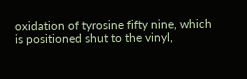oxidation of tyrosine fifty nine, which is positioned shut to the vinyl,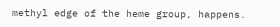methyl edge of the heme group, happens.